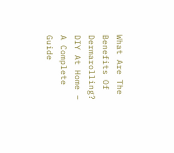What Are The Benefits Of Dermarolling? DIY At Home – A Complete Guide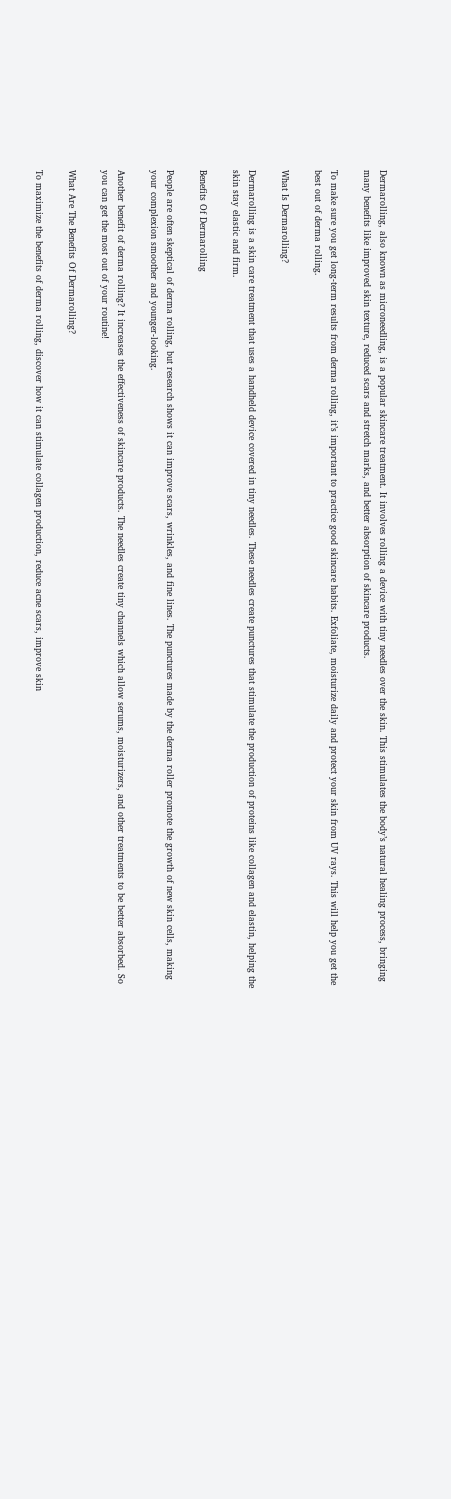Dermarolling, also known as microneedling, is a popular skincare treatment. It involves rolling a device with tiny needles over the skin. This stimulates the body’s natural healing process, bringing many benefits like improved skin texture, reduced scars and stretch marks, and better absorption of skincare products.

To make sure you get long-term results from derma rolling, it’s important to practice good skincare habits. Exfoliate, moisturize daily and protect your skin from UV rays. This will help you get the best out of derma rolling.

What Is Dermarolling?

Dermarolling is a skin care treatment that uses a handheld device covered in tiny needles. These needles create punctures that stimulate the production of proteins like collagen and elastin, helping the skin stay elastic and firm.

Benefits Of Dermarolling

People are often skeptical of derma rolling, but research shows it can improve scars, wrinkles, and fine lines. The punctures made by the derma roller promote the growth of new skin cells, making your complexion smoother and younger-looking.

Another benefit of derma rolling? It increases the effectiveness of skincare products. The needles create tiny channels which allow serums, moisturizers, and other treatments to be better absorbed. So you can get the most out of your routine!

What Are The Benefits Of Dermarolling?

To maximize the benefits of derma rolling, discover how it can stimulate collagen production, reduce acne scars, improve skin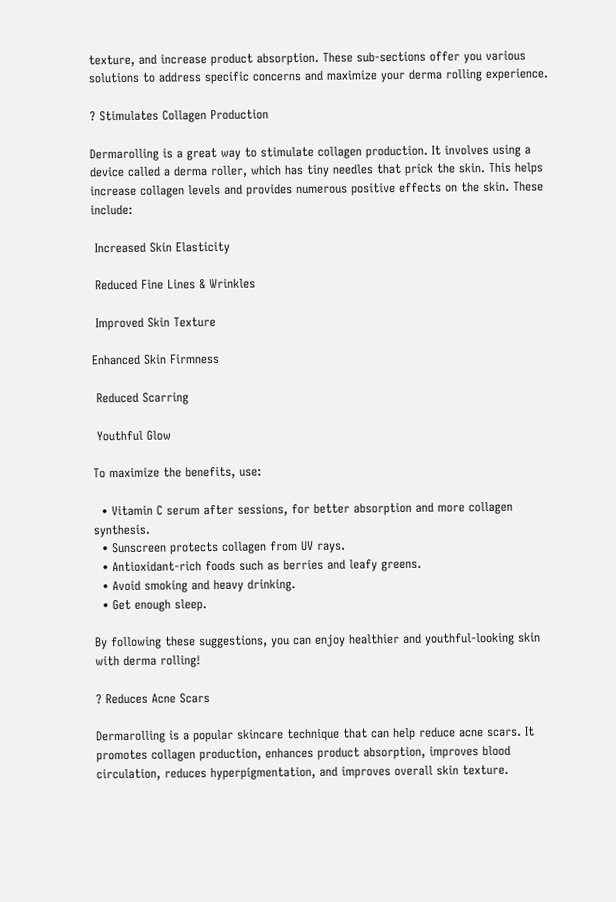texture, and increase product absorption. These sub-sections offer you various solutions to address specific concerns and maximize your derma rolling experience.

? Stimulates Collagen Production

Dermarolling is a great way to stimulate collagen production. It involves using a device called a derma roller, which has tiny needles that prick the skin. This helps increase collagen levels and provides numerous positive effects on the skin. These include:

 Increased Skin Elasticity

 Reduced Fine Lines & Wrinkles

 Improved Skin Texture

Enhanced Skin Firmness

 Reduced Scarring

 Youthful Glow

To maximize the benefits, use:

  • Vitamin C serum after sessions, for better absorption and more collagen synthesis.
  • Sunscreen protects collagen from UV rays.
  • Antioxidant-rich foods such as berries and leafy greens.
  • Avoid smoking and heavy drinking.
  • Get enough sleep.

By following these suggestions, you can enjoy healthier and youthful-looking skin with derma rolling!

? Reduces Acne Scars

Dermarolling is a popular skincare technique that can help reduce acne scars. It promotes collagen production, enhances product absorption, improves blood circulation, reduces hyperpigmentation, and improves overall skin texture.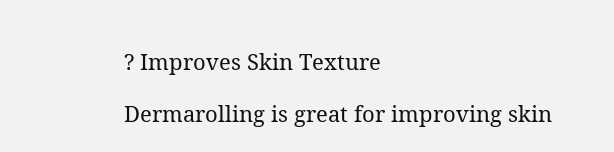? Improves Skin Texture

Dermarolling is great for improving skin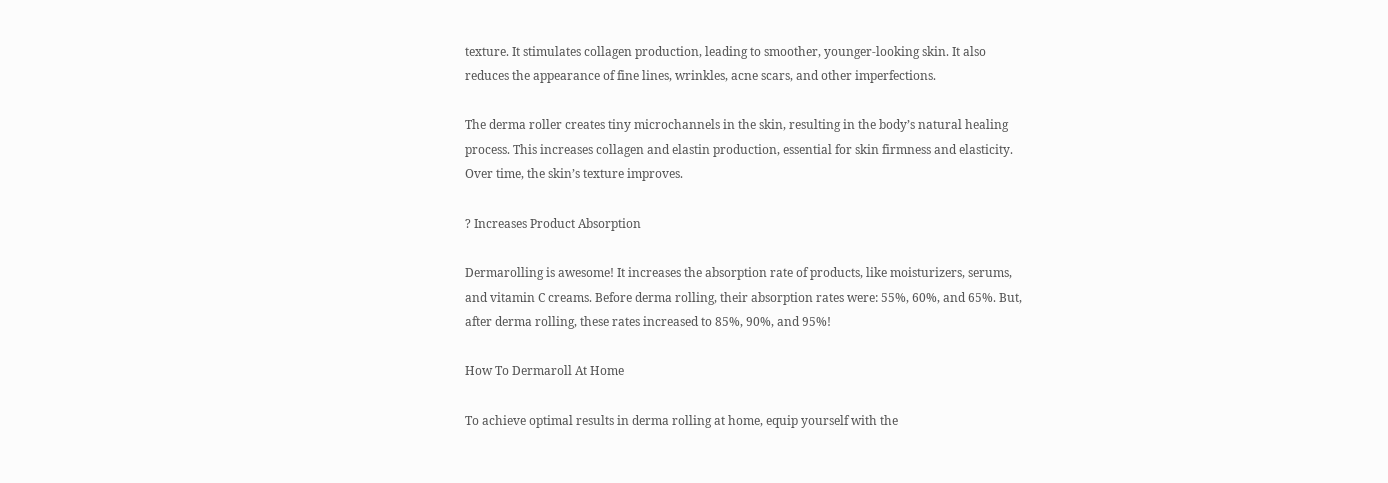texture. It stimulates collagen production, leading to smoother, younger-looking skin. It also reduces the appearance of fine lines, wrinkles, acne scars, and other imperfections.

The derma roller creates tiny microchannels in the skin, resulting in the body’s natural healing process. This increases collagen and elastin production, essential for skin firmness and elasticity. Over time, the skin’s texture improves.

? Increases Product Absorption

Dermarolling is awesome! It increases the absorption rate of products, like moisturizers, serums, and vitamin C creams. Before derma rolling, their absorption rates were: 55%, 60%, and 65%. But, after derma rolling, these rates increased to 85%, 90%, and 95%!

How To Dermaroll At Home

To achieve optimal results in derma rolling at home, equip yourself with the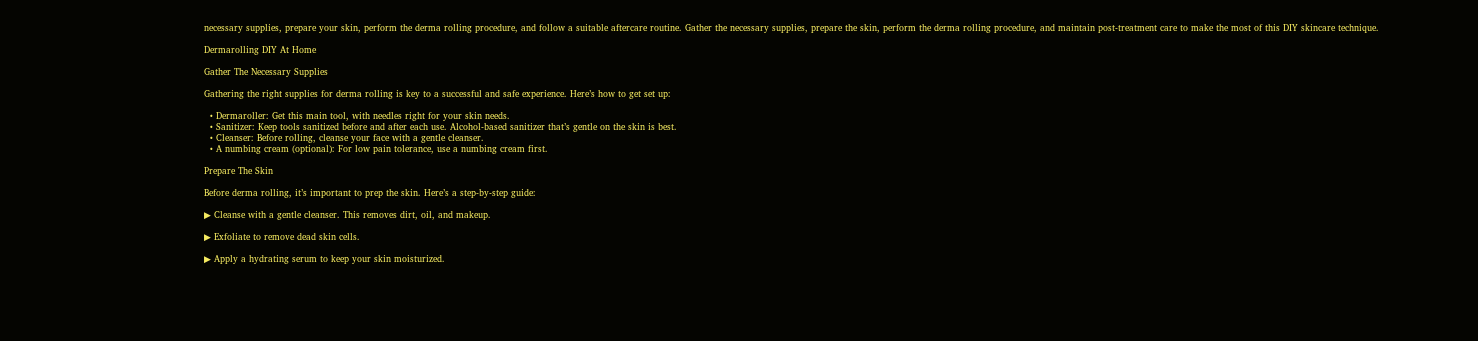necessary supplies, prepare your skin, perform the derma rolling procedure, and follow a suitable aftercare routine. Gather the necessary supplies, prepare the skin, perform the derma rolling procedure, and maintain post-treatment care to make the most of this DIY skincare technique.

Dermarolling DIY At Home

Gather The Necessary Supplies

Gathering the right supplies for derma rolling is key to a successful and safe experience. Here’s how to get set up:

  • Dermaroller: Get this main tool, with needles right for your skin needs.
  • Sanitizer: Keep tools sanitized before and after each use. Alcohol-based sanitizer that’s gentle on the skin is best.
  • Cleanser: Before rolling, cleanse your face with a gentle cleanser.
  • A numbing cream (optional): For low pain tolerance, use a numbing cream first.

Prepare The Skin

Before derma rolling, it’s important to prep the skin. Here’s a step-by-step guide:

▶ Cleanse with a gentle cleanser. This removes dirt, oil, and makeup.

▶ Exfoliate to remove dead skin cells.

▶ Apply a hydrating serum to keep your skin moisturized.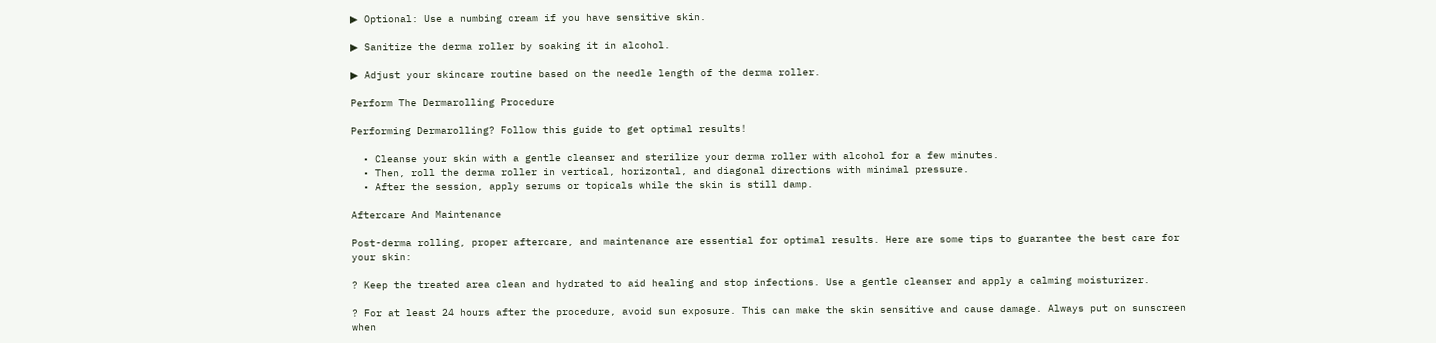▶ Optional: Use a numbing cream if you have sensitive skin.

▶ Sanitize the derma roller by soaking it in alcohol.

▶ Adjust your skincare routine based on the needle length of the derma roller.

Perform The Dermarolling Procedure

Performing Dermarolling? Follow this guide to get optimal results!

  • Cleanse your skin with a gentle cleanser and sterilize your derma roller with alcohol for a few minutes.
  • Then, roll the derma roller in vertical, horizontal, and diagonal directions with minimal pressure.
  • After the session, apply serums or topicals while the skin is still damp.

Aftercare And Maintenance

Post-derma rolling, proper aftercare, and maintenance are essential for optimal results. Here are some tips to guarantee the best care for your skin:

? Keep the treated area clean and hydrated to aid healing and stop infections. Use a gentle cleanser and apply a calming moisturizer.

? For at least 24 hours after the procedure, avoid sun exposure. This can make the skin sensitive and cause damage. Always put on sunscreen when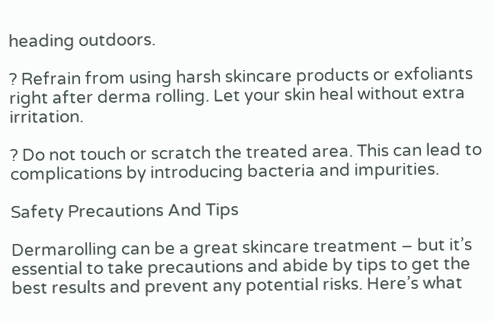heading outdoors.

? Refrain from using harsh skincare products or exfoliants right after derma rolling. Let your skin heal without extra irritation.

? Do not touch or scratch the treated area. This can lead to complications by introducing bacteria and impurities.

Safety Precautions And Tips

Dermarolling can be a great skincare treatment – but it’s essential to take precautions and abide by tips to get the best results and prevent any potential risks. Here’s what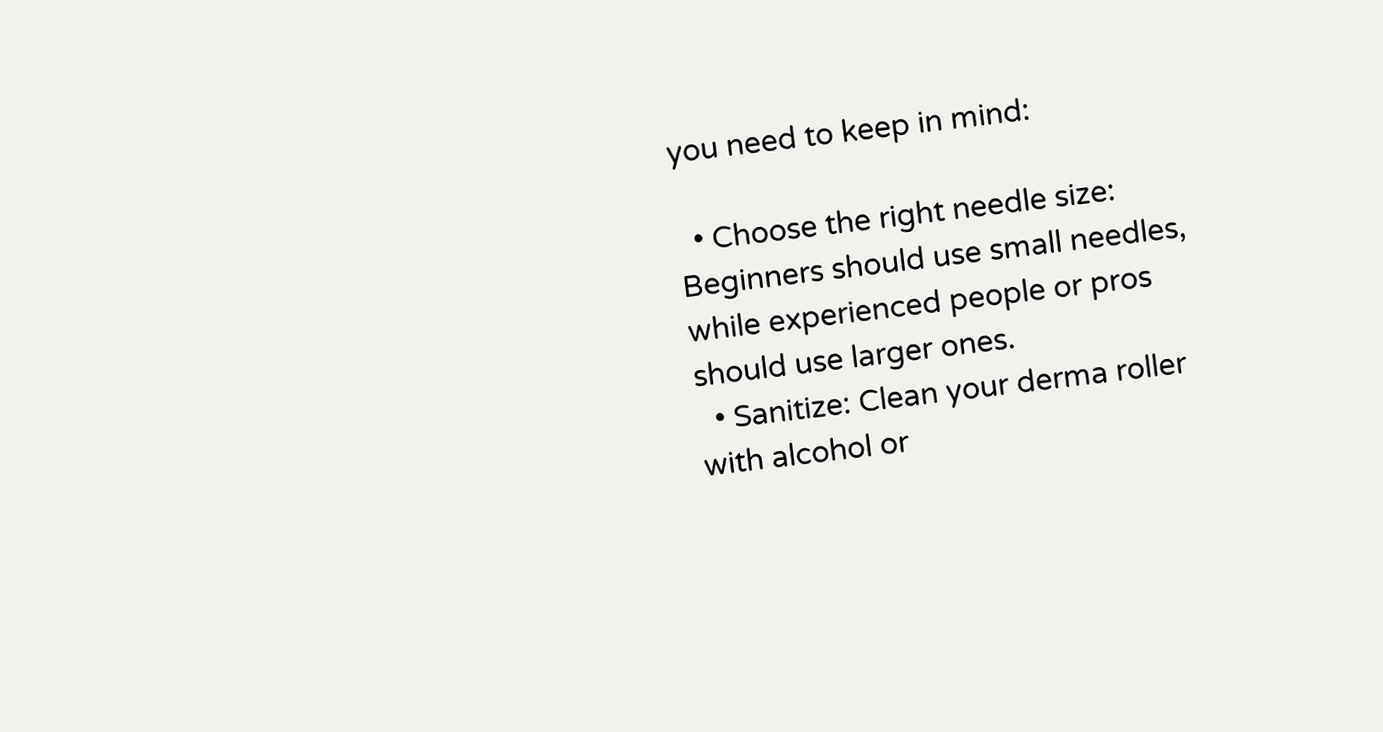you need to keep in mind:

  • Choose the right needle size: Beginners should use small needles, while experienced people or pros should use larger ones.
  • Sanitize: Clean your derma roller with alcohol or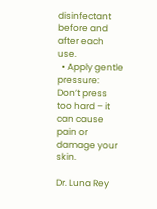disinfectant before and after each use.
  • Apply gentle pressure: Don’t press too hard – it can cause pain or damage your skin.

Dr. Luna Rey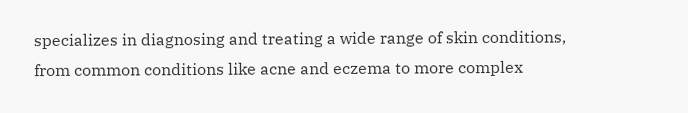specializes in diagnosing and treating a wide range of skin conditions, from common conditions like acne and eczema to more complex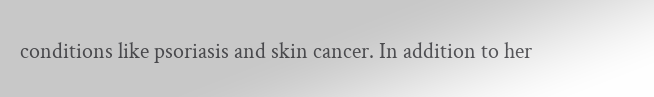conditions like psoriasis and skin cancer. In addition to her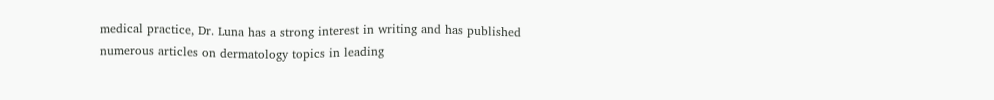medical practice, Dr. Luna has a strong interest in writing and has published numerous articles on dermatology topics in leading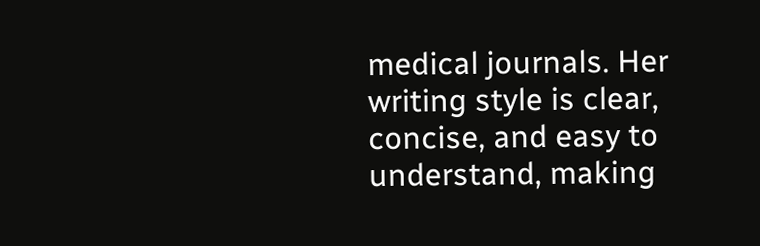medical journals. Her writing style is clear, concise, and easy to understand, making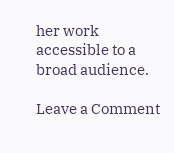her work accessible to a broad audience.

Leave a Comment